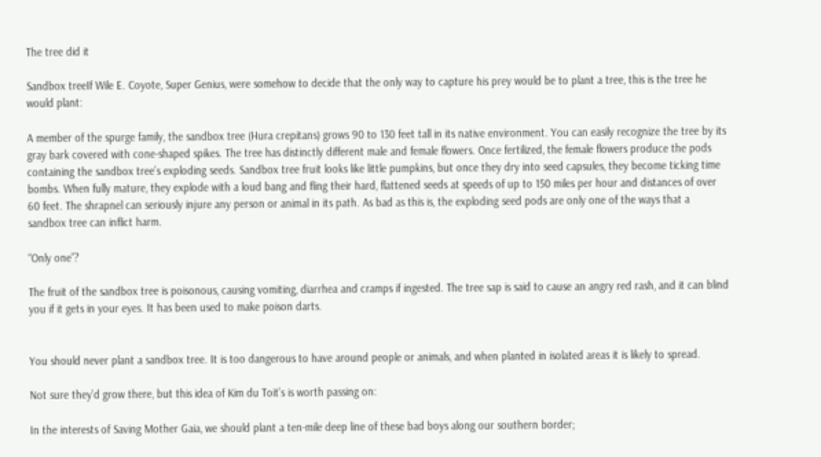The tree did it

Sandbox treeIf Wile E. Coyote, Super Genius, were somehow to decide that the only way to capture his prey would be to plant a tree, this is the tree he would plant:

A member of the spurge family, the sandbox tree (Hura crepitans) grows 90 to 130 feet tall in its native environment. You can easily recognize the tree by its gray bark covered with cone-shaped spikes. The tree has distinctly different male and female flowers. Once fertilized, the female flowers produce the pods containing the sandbox tree’s exploding seeds. Sandbox tree fruit looks like little pumpkins, but once they dry into seed capsules, they become ticking time bombs. When fully mature, they explode with a loud bang and fling their hard, flattened seeds at speeds of up to 150 miles per hour and distances of over 60 feet. The shrapnel can seriously injure any person or animal in its path. As bad as this is, the exploding seed pods are only one of the ways that a sandbox tree can inflict harm.

“Only one”?

The fruit of the sandbox tree is poisonous, causing vomiting, diarrhea and cramps if ingested. The tree sap is said to cause an angry red rash, and it can blind you if it gets in your eyes. It has been used to make poison darts.


You should never plant a sandbox tree. It is too dangerous to have around people or animals, and when planted in isolated areas it is likely to spread.

Not sure they’d grow there, but this idea of Kim du Toit’s is worth passing on:

In the interests of Saving Mother Gaia, we should plant a ten-mile deep line of these bad boys along our southern border;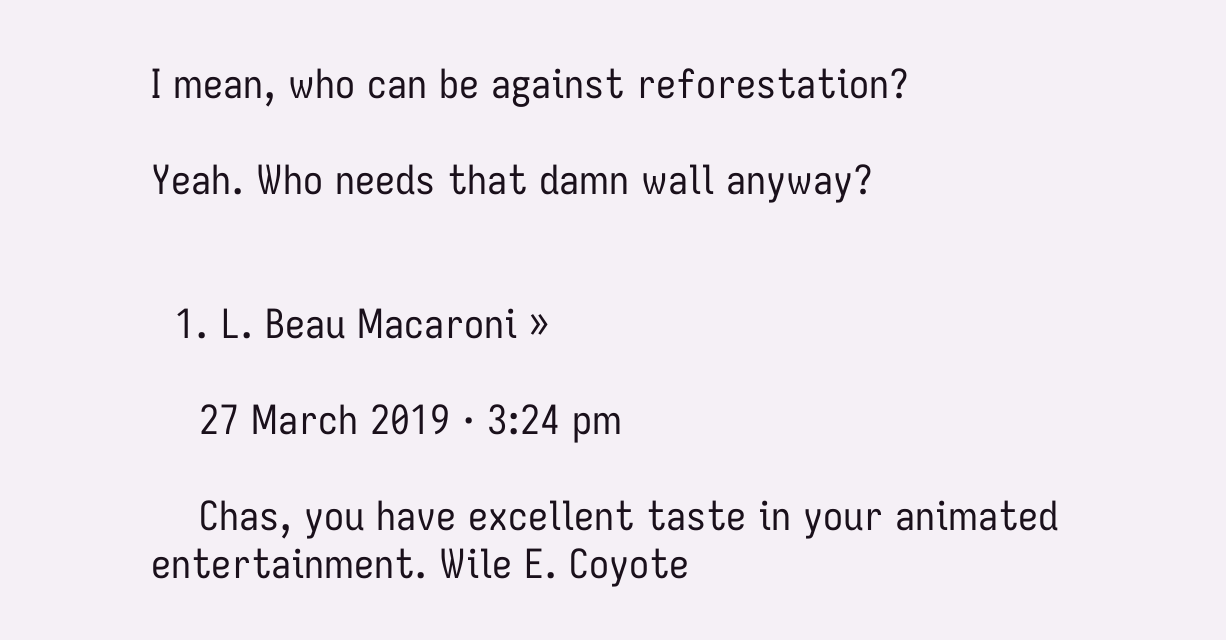I mean, who can be against reforestation?

Yeah. Who needs that damn wall anyway?


  1. L. Beau Macaroni »

    27 March 2019 · 3:24 pm

    Chas, you have excellent taste in your animated entertainment. Wile E. Coyote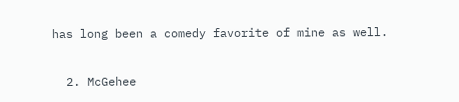has long been a comedy favorite of mine as well.

  2. McGehee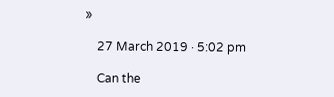»

    27 March 2019 · 5:02 pm

    Can the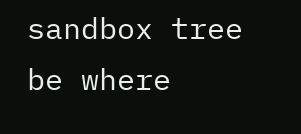sandbox tree be where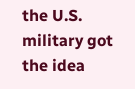the U.S. military got the idea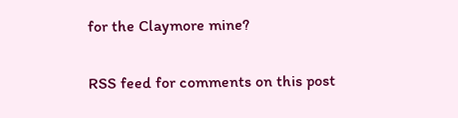for the Claymore mine?

RSS feed for comments on this post